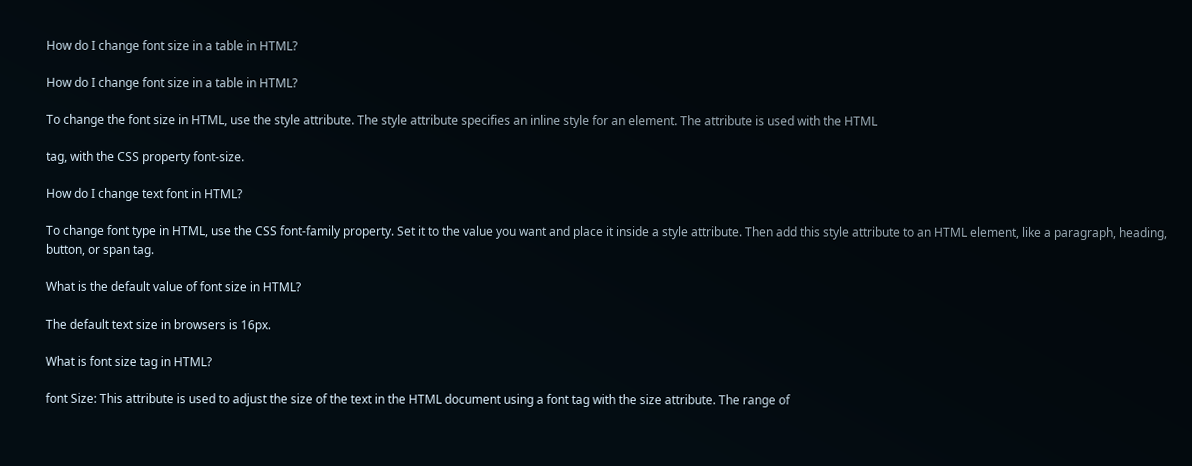How do I change font size in a table in HTML?

How do I change font size in a table in HTML?

To change the font size in HTML, use the style attribute. The style attribute specifies an inline style for an element. The attribute is used with the HTML

tag, with the CSS property font-size.

How do I change text font in HTML?

To change font type in HTML, use the CSS font-family property. Set it to the value you want and place it inside a style attribute. Then add this style attribute to an HTML element, like a paragraph, heading, button, or span tag.

What is the default value of font size in HTML?

The default text size in browsers is 16px.

What is font size tag in HTML?

font Size: This attribute is used to adjust the size of the text in the HTML document using a font tag with the size attribute. The range of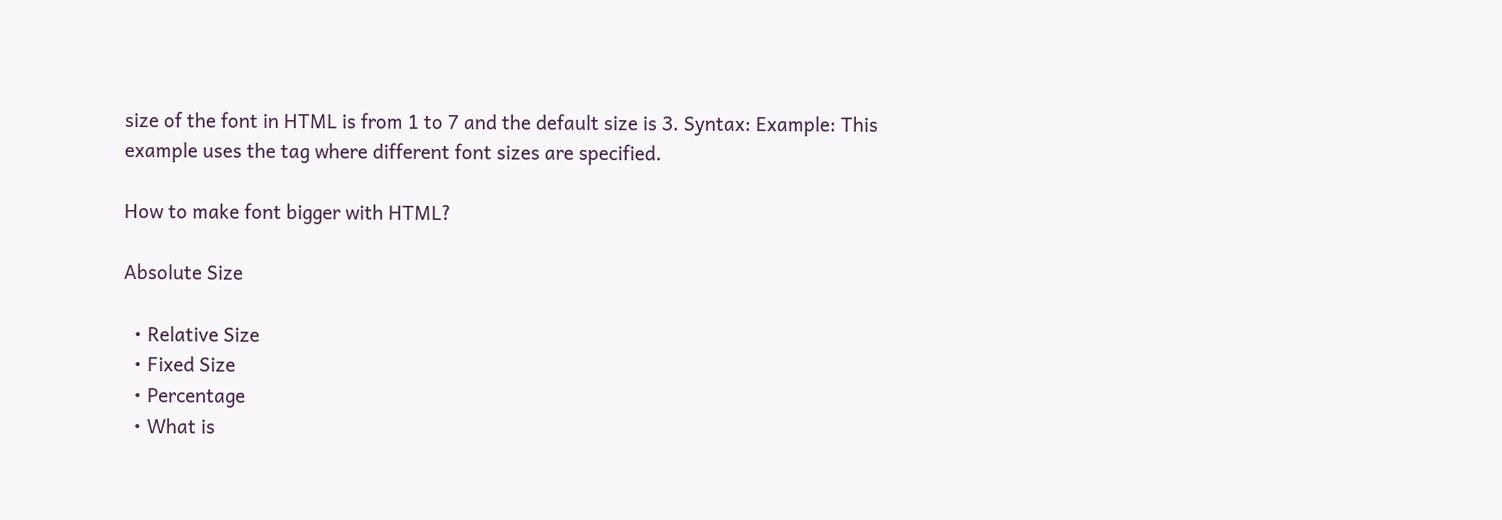size of the font in HTML is from 1 to 7 and the default size is 3. Syntax: Example: This example uses the tag where different font sizes are specified.

How to make font bigger with HTML?

Absolute Size

  • Relative Size
  • Fixed Size
  • Percentage
  • What is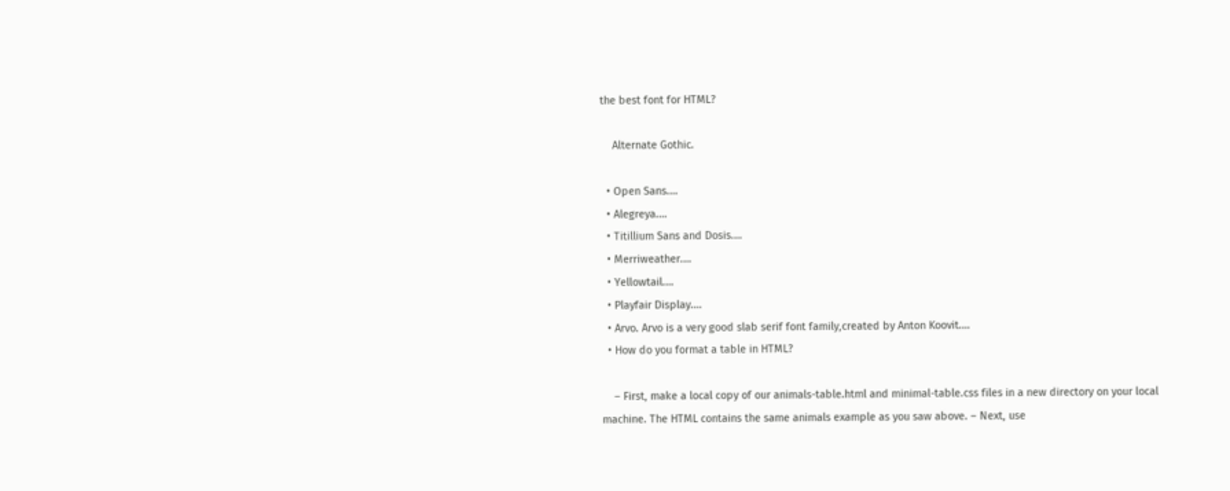the best font for HTML?

    Alternate Gothic.

  • Open Sans.…
  • Alegreya.…
  • Titillium Sans and Dosis.…
  • Merriweather.…
  • Yellowtail.…
  • Playfair Display.…
  • Arvo. Arvo is a very good slab serif font family,created by Anton Koovit.…
  • How do you format a table in HTML?

    – First, make a local copy of our animals-table.html and minimal-table.css files in a new directory on your local machine. The HTML contains the same animals example as you saw above. – Next, use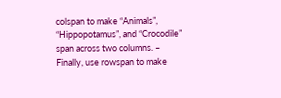colspan to make “Animals”, “Hippopotamus”, and “Crocodile” span across two columns. – Finally, use rowspan to make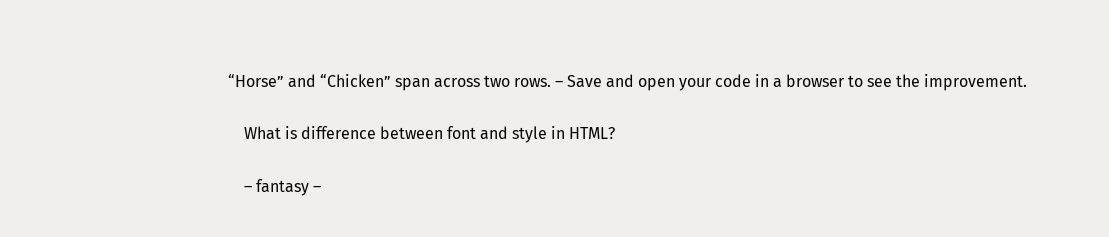“Horse” and “Chicken” span across two rows. – Save and open your code in a browser to see the improvement.

    What is difference between font and style in HTML?

    – fantasy –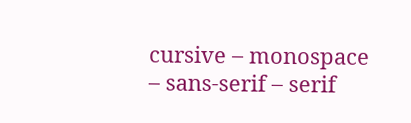cursive – monospace – sans-serif – serif